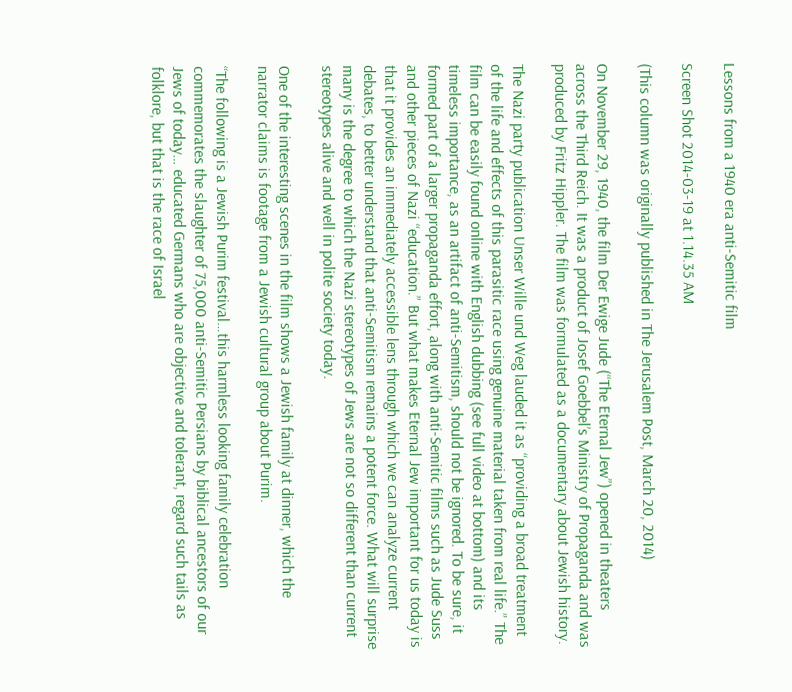Lessons from a 1940 era anti-Semitic film

Screen Shot 2014-03-19 at 1.14.35 AM

(This column was originally published in The Jerusalem Post, March 20, 2014)

On November 29, 1940, the film Der Ewige Jude (“The Eternal Jew”) opened in theaters across the Third Reich. It was a product of Josef Goebbel’s Ministry of Propaganda and was produced by Fritz Hippler. The film was formulated as a documentary about Jewish history.

The Nazi party publication Unser Wille und Weg lauded it as “providing a broad treatment of the life and effects of this parasitic race using genuine material taken from real life.” The film can be easily found online with English dubbing (see full video at bottom) and its timeless importance, as an artifact of anti-Semitism, should not be ignored. To be sure, it formed part of a larger propaganda effort, along with anti-Semitic films such as Jude Suss and other pieces of Nazi “education.” But what makes Eternal Jew important for us today is that it provides an immediately accessible lens through which we can analyze current debates, to better understand that anti-Semitism remains a potent force. What will surprise many is the degree to which the Nazi stereotypes of Jews are not so different than current stereotypes alive and well in polite society today.

One of the interesting scenes in the film shows a Jewish family at dinner, which the narrator claims is footage from a Jewish cultural group about Purim.

“The following is a Jewish Purim festival…this harmless looking family celebration commemorates the slaughter of 75,000 anti-Semitic Persians by biblical ancestors of our Jews of today… educated Germans who are objective and tolerant, regard such tails as folklore, but that is the race of Israel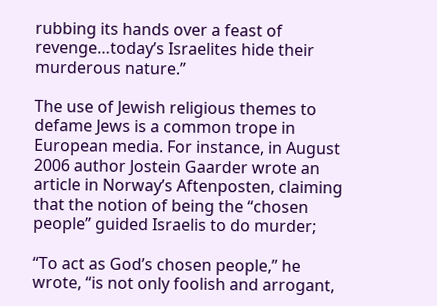rubbing its hands over a feast of revenge…today’s Israelites hide their murderous nature.”

The use of Jewish religious themes to defame Jews is a common trope in European media. For instance, in August 2006 author Jostein Gaarder wrote an article in Norway’s Aftenposten, claiming that the notion of being the “chosen people” guided Israelis to do murder;

“To act as God’s chosen people,” he wrote, “is not only foolish and arrogant,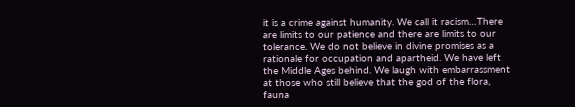it is a crime against humanity. We call it racism…There are limits to our patience and there are limits to our tolerance. We do not believe in divine promises as a rationale for occupation and apartheid. We have left the Middle Ages behind. We laugh with embarrassment at those who still believe that the god of the flora, fauna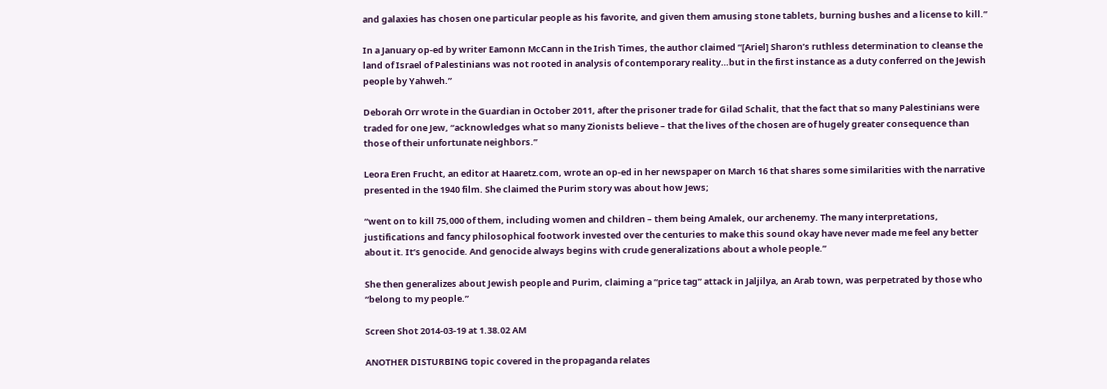and galaxies has chosen one particular people as his favorite, and given them amusing stone tablets, burning bushes and a license to kill.”

In a January op-ed by writer Eamonn McCann in the Irish Times, the author claimed “[Ariel] Sharon’s ruthless determination to cleanse the land of Israel of Palestinians was not rooted in analysis of contemporary reality…but in the first instance as a duty conferred on the Jewish people by Yahweh.”

Deborah Orr wrote in the Guardian in October 2011, after the prisoner trade for Gilad Schalit, that the fact that so many Palestinians were traded for one Jew, “acknowledges what so many Zionists believe – that the lives of the chosen are of hugely greater consequence than those of their unfortunate neighbors.”

Leora Eren Frucht, an editor at Haaretz.com, wrote an op-ed in her newspaper on March 16 that shares some similarities with the narrative presented in the 1940 film. She claimed the Purim story was about how Jews;

“went on to kill 75,000 of them, including women and children – them being Amalek, our archenemy. The many interpretations, justifications and fancy philosophical footwork invested over the centuries to make this sound okay have never made me feel any better about it. It’s genocide. And genocide always begins with crude generalizations about a whole people.”

She then generalizes about Jewish people and Purim, claiming a “price tag” attack in Jaljilya, an Arab town, was perpetrated by those who “belong to my people.”

Screen Shot 2014-03-19 at 1.38.02 AM

ANOTHER DISTURBING topic covered in the propaganda relates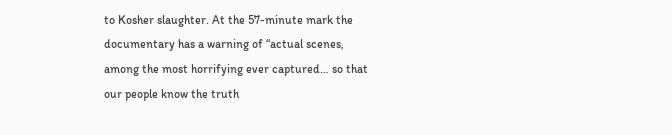to Kosher slaughter. At the 57-minute mark the documentary has a warning of “actual scenes, among the most horrifying ever captured… so that our people know the truth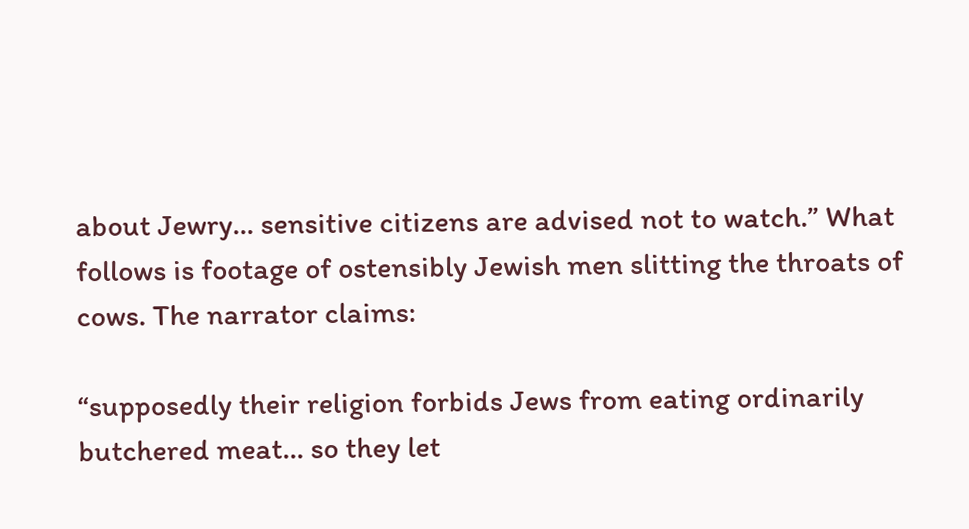about Jewry… sensitive citizens are advised not to watch.” What follows is footage of ostensibly Jewish men slitting the throats of cows. The narrator claims:

“supposedly their religion forbids Jews from eating ordinarily butchered meat… so they let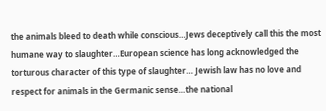the animals bleed to death while conscious…Jews deceptively call this the most humane way to slaughter…European science has long acknowledged the torturous character of this type of slaughter… Jewish law has no love and respect for animals in the Germanic sense…the national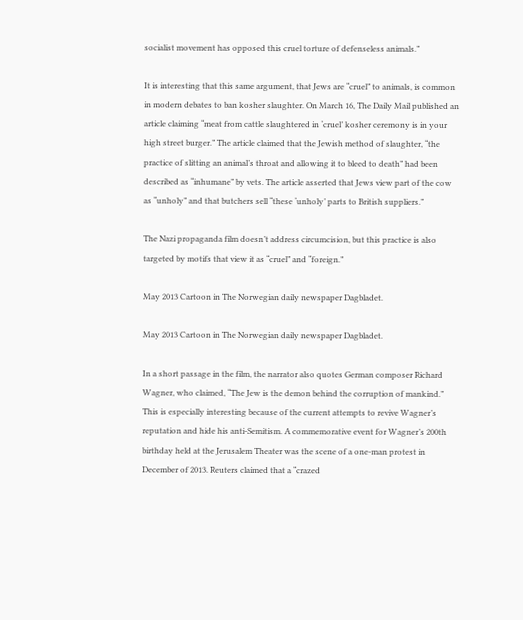socialist movement has opposed this cruel torture of defenseless animals.”

It is interesting that this same argument, that Jews are “cruel” to animals, is common in modern debates to ban kosher slaughter. On March 16, The Daily Mail published an article claiming “meat from cattle slaughtered in ‘cruel’ kosher ceremony is in your high street burger.” The article claimed that the Jewish method of slaughter, “the practice of slitting an animal’s throat and allowing it to bleed to death” had been described as “inhumane” by vets. The article asserted that Jews view part of the cow as “unholy” and that butchers sell “these ‘unholy’ parts to British suppliers.”

The Nazi propaganda film doesn’t address circumcision, but this practice is also targeted by motifs that view it as “cruel” and “foreign.”

May 2013 Cartoon in The Norwegian daily newspaper Dagbladet.

May 2013 Cartoon in The Norwegian daily newspaper Dagbladet.

In a short passage in the film, the narrator also quotes German composer Richard Wagner, who claimed, “The Jew is the demon behind the corruption of mankind.” This is especially interesting because of the current attempts to revive Wagner’s reputation and hide his anti-Semitism. A commemorative event for Wagner’s 200th birthday held at the Jerusalem Theater was the scene of a one-man protest in December of 2013. Reuters claimed that a “crazed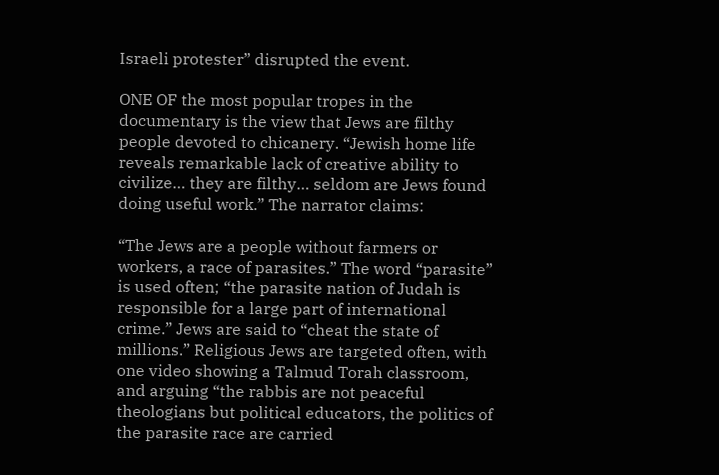Israeli protester” disrupted the event.

ONE OF the most popular tropes in the documentary is the view that Jews are filthy people devoted to chicanery. “Jewish home life reveals remarkable lack of creative ability to civilize… they are filthy… seldom are Jews found doing useful work.” The narrator claims:

“The Jews are a people without farmers or workers, a race of parasites.” The word “parasite” is used often; “the parasite nation of Judah is responsible for a large part of international crime.” Jews are said to “cheat the state of millions.” Religious Jews are targeted often, with one video showing a Talmud Torah classroom, and arguing “the rabbis are not peaceful theologians but political educators, the politics of the parasite race are carried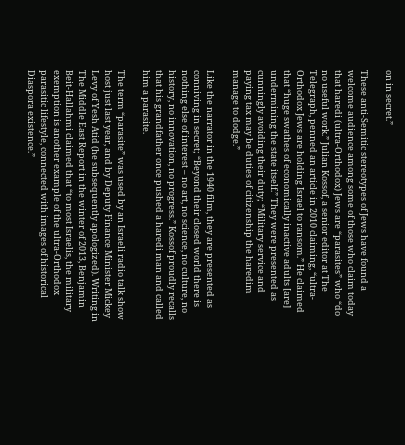on in secret.”

These anti-Semitic stereotypes of Jews have found a welcome audience among some of those who claim today that haredi (ultra-Orthodox) Jews are “parasites” who “do no useful work.” Julian Kossof, a senior editor at The Telegraph, penned an article in 2010 claiming, “ultra-Orthodox Jews are holding Israel to ransom.” He claimed that “huge swathes of economically inactive adults [are] undermining the state itself.” They were presented as cunningly avoiding their duty; “Military service and paying tax may be duties of citizenship the haredim manage to dodge.”

Like the narrator in the 1940 film, they are presented as conniving in secret; “Beyond their closed world there is nothing else of interest – no art, no science, no culture, no history, no innovation, no progress.” Kossof proudly recalls that his grandfather once pushed a haredi man and called him a parasite.

The term “parasite” was used by an Israeli radio talk show host just last year, and by Deputy Finance Minister Mickey Levy of Yesh Atid (he subsequently apologized). Writing in The Middle East Report in the winter of 2013, Benjamin Beit-Hallahmi claimed that “to most Israelis, the military exemption is another example of the ultra-Orthodox parasitic lifestyle, connected with images of historical Diaspora existence.”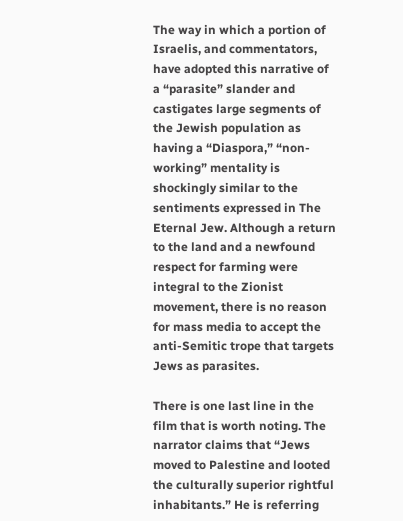The way in which a portion of Israelis, and commentators, have adopted this narrative of a “parasite” slander and castigates large segments of the Jewish population as having a “Diaspora,” “non-working” mentality is shockingly similar to the sentiments expressed in The Eternal Jew. Although a return to the land and a newfound respect for farming were integral to the Zionist movement, there is no reason for mass media to accept the anti-Semitic trope that targets Jews as parasites.

There is one last line in the film that is worth noting. The narrator claims that “Jews moved to Palestine and looted the culturally superior rightful inhabitants.” He is referring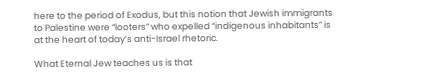here to the period of Exodus, but this notion that Jewish immigrants to Palestine were “looters” who expelled “indigenous inhabitants” is at the heart of today’s anti-Israel rhetoric.

What Eternal Jew teaches us is that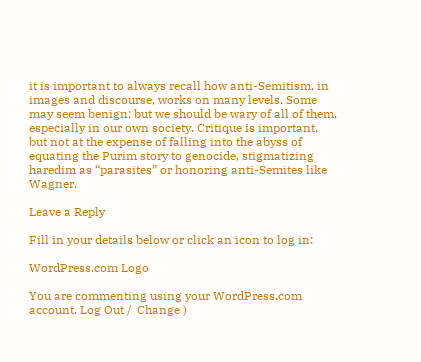it is important to always recall how anti-Semitism, in images and discourse, works on many levels. Some may seem benign; but we should be wary of all of them, especially in our own society. Critique is important, but not at the expense of falling into the abyss of equating the Purim story to genocide, stigmatizing haredim as “parasites” or honoring anti-Semites like Wagner.

Leave a Reply

Fill in your details below or click an icon to log in:

WordPress.com Logo

You are commenting using your WordPress.com account. Log Out /  Change )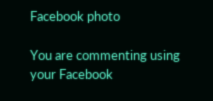Facebook photo

You are commenting using your Facebook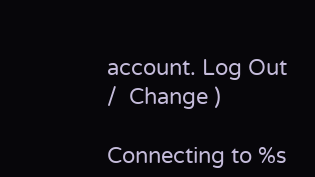account. Log Out /  Change )

Connecting to %s